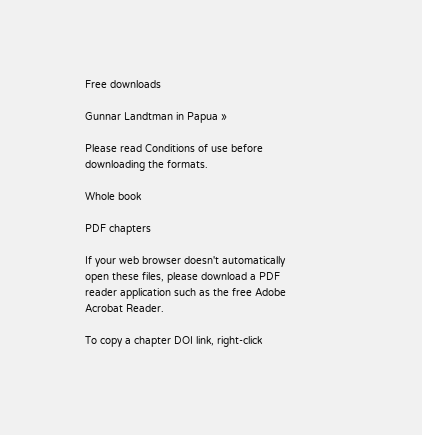Free downloads

Gunnar Landtman in Papua »

Please read Conditions of use before downloading the formats.

Whole book

PDF chapters

If your web browser doesn't automatically open these files, please download a PDF reader application such as the free Adobe Acrobat Reader.

To copy a chapter DOI link, right-click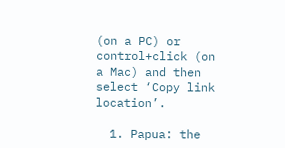(on a PC) or control+click (on a Mac) and then select ‘Copy link location’.

  1. Papua: the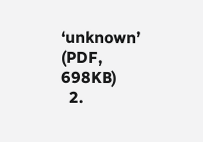‘unknown’ (PDF, 698KB)
  2.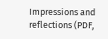Impressions and reflections (PDF,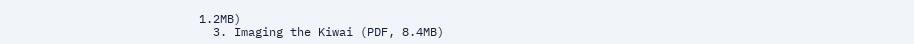1.2MB)
  3. Imaging the Kiwai (PDF, 8.4MB)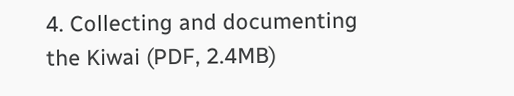4. Collecting and documenting the Kiwai (PDF, 2.4MB)